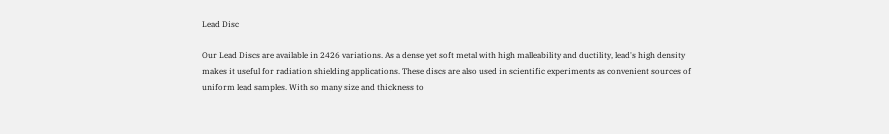Lead Disc

Our Lead Discs are available in 2426 variations. As a dense yet soft metal with high malleability and ductility, lead's high density makes it useful for radiation shielding applications. These discs are also used in scientific experiments as convenient sources of uniform lead samples. With so many size and thickness to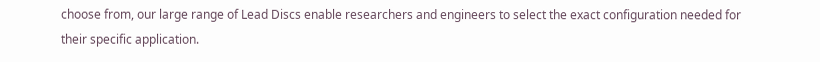choose from, our large range of Lead Discs enable researchers and engineers to select the exact configuration needed for their specific application.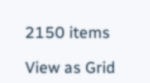2150 items

View as Grid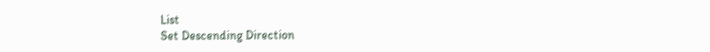List
Set Descending Direction